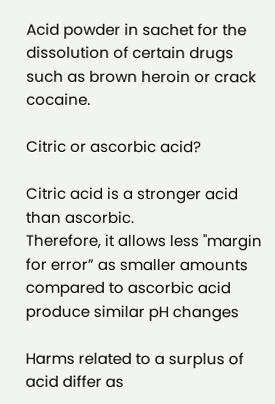Acid powder in sachet for the dissolution of certain drugs such as brown heroin or crack cocaine.

Citric or ascorbic acid?

Citric acid is a stronger acid than ascorbic.
Therefore, it allows less "margin for error” as smaller amounts compared to ascorbic acid produce similar pH changes

Harms related to a surplus of acid differ as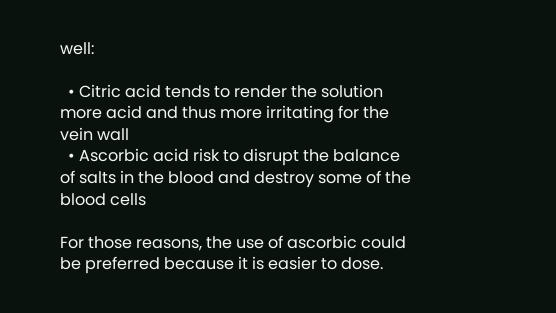well:

  • Citric acid tends to render the solution more acid and thus more irritating for the vein wall
  • Ascorbic acid risk to disrupt the balance of salts in the blood and destroy some of the blood cells

For those reasons, the use of ascorbic could be preferred because it is easier to dose.